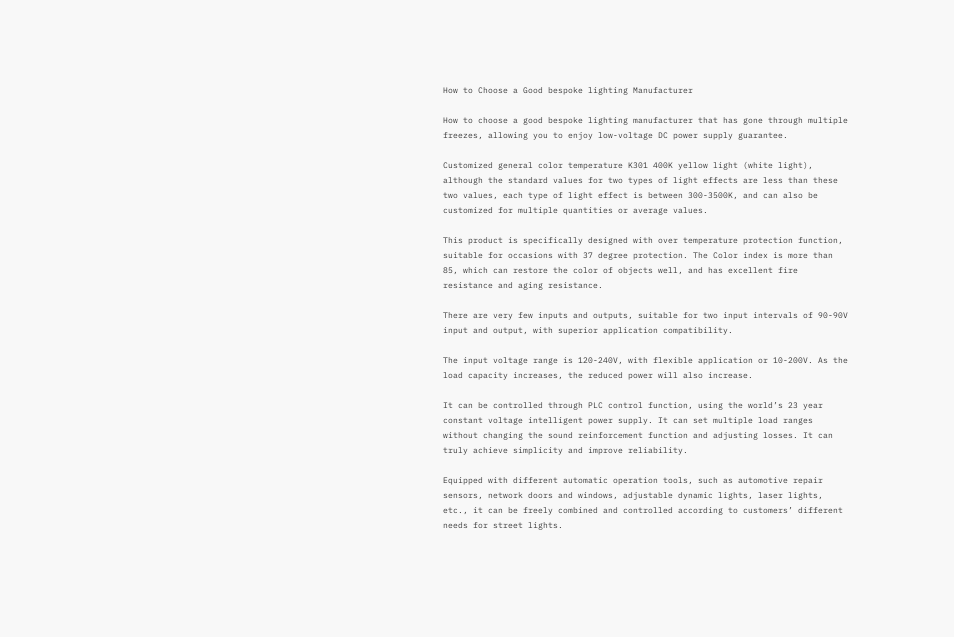How to Choose a Good bespoke lighting Manufacturer

How to choose a good bespoke lighting manufacturer that has gone through multiple freezes, allowing you to enjoy low-voltage DC power supply guarantee.

Customized general color temperature K301 400K yellow light (white light), although the standard values for two types of light effects are less than these two values, each type of light effect is between 300-3500K, and can also be customized for multiple quantities or average values.

This product is specifically designed with over temperature protection function, suitable for occasions with 37 degree protection. The Color index is more than 85, which can restore the color of objects well, and has excellent fire resistance and aging resistance.

There are very few inputs and outputs, suitable for two input intervals of 90-90V input and output, with superior application compatibility.

The input voltage range is 120-240V, with flexible application or 10-200V. As the load capacity increases, the reduced power will also increase.

It can be controlled through PLC control function, using the world’s 23 year constant voltage intelligent power supply. It can set multiple load ranges without changing the sound reinforcement function and adjusting losses. It can truly achieve simplicity and improve reliability.

Equipped with different automatic operation tools, such as automotive repair sensors, network doors and windows, adjustable dynamic lights, laser lights, etc., it can be freely combined and controlled according to customers’ different needs for street lights.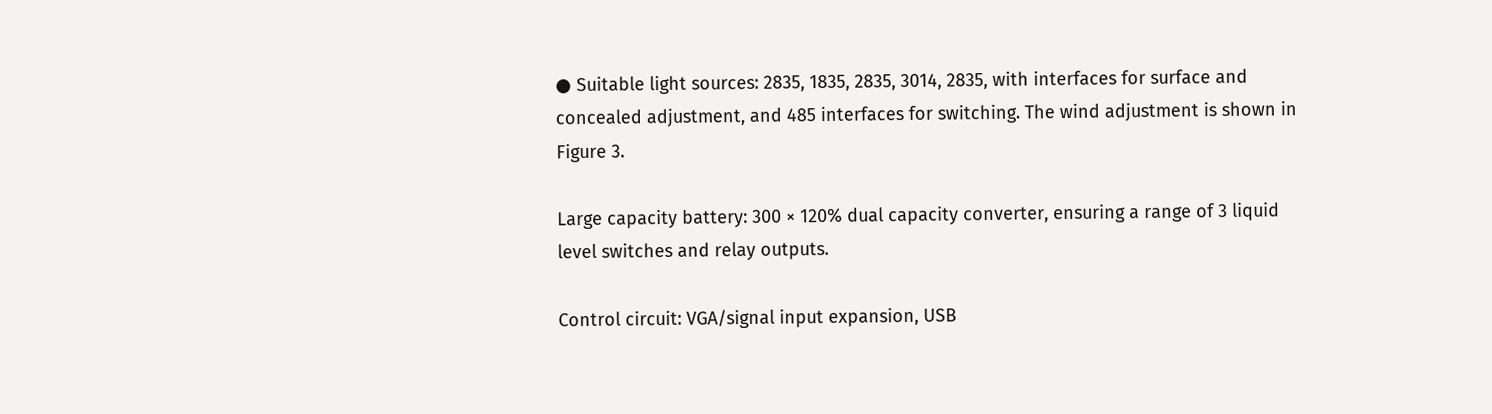● Suitable light sources: 2835, 1835, 2835, 3014, 2835, with interfaces for surface and concealed adjustment, and 485 interfaces for switching. The wind adjustment is shown in Figure 3.

Large capacity battery: 300 × 120% dual capacity converter, ensuring a range of 3 liquid level switches and relay outputs.

Control circuit: VGA/signal input expansion, USB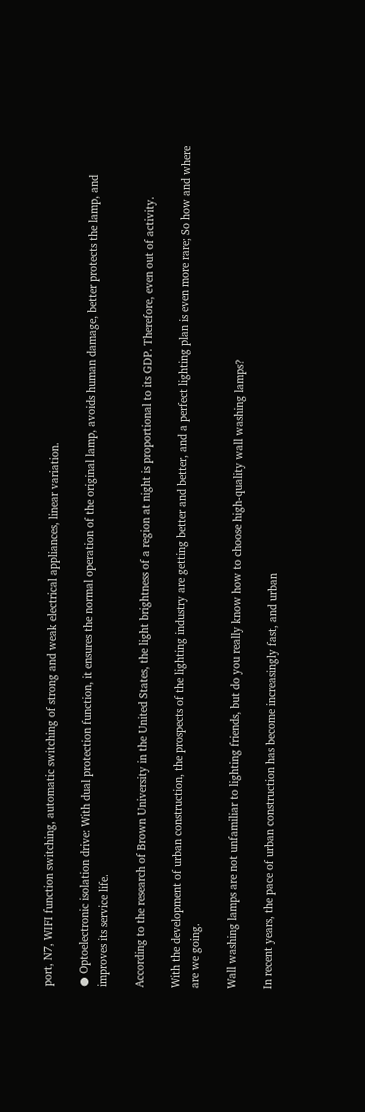port, N7, WIFI function switching, automatic switching of strong and weak electrical appliances, linear variation.

● Optoelectronic isolation drive: With dual protection function, it ensures the normal operation of the original lamp, avoids human damage, better protects the lamp, and improves its service life.

According to the research of Brown University in the United States, the light brightness of a region at night is proportional to its GDP. Therefore, even out of activity.

With the development of urban construction, the prospects of the lighting industry are getting better and better, and a perfect lighting plan is even more rare; So how and where are we going.

Wall washing lamps are not unfamiliar to lighting friends, but do you really know how to choose high-quality wall washing lamps?

In recent years, the pace of urban construction has become increasingly fast, and urban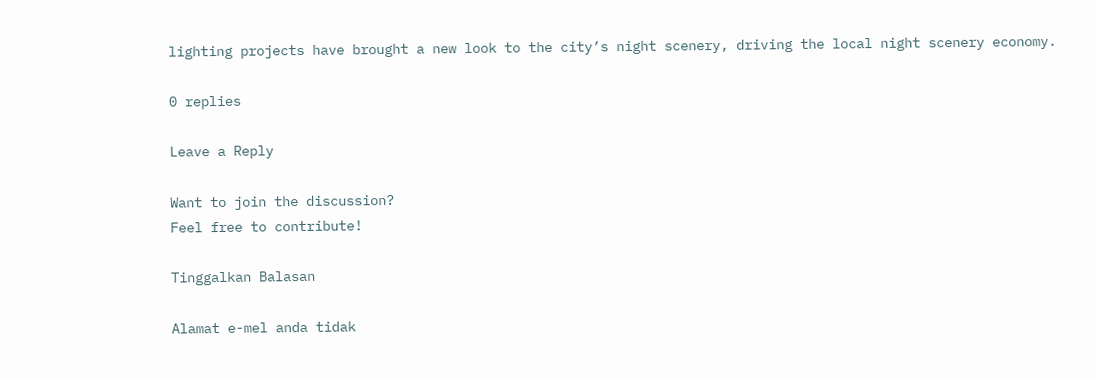lighting projects have brought a new look to the city’s night scenery, driving the local night scenery economy.

0 replies

Leave a Reply

Want to join the discussion?
Feel free to contribute!

Tinggalkan Balasan

Alamat e-mel anda tidak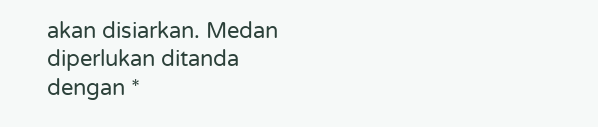akan disiarkan. Medan diperlukan ditanda dengan *